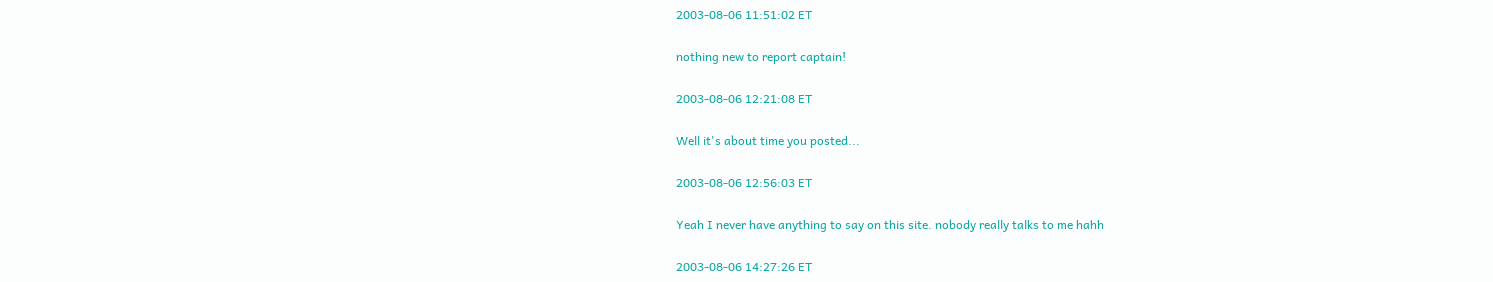2003-08-06 11:51:02 ET

nothing new to report captain!

2003-08-06 12:21:08 ET

Well it's about time you posted...

2003-08-06 12:56:03 ET

Yeah I never have anything to say on this site. nobody really talks to me hahh

2003-08-06 14:27:26 ET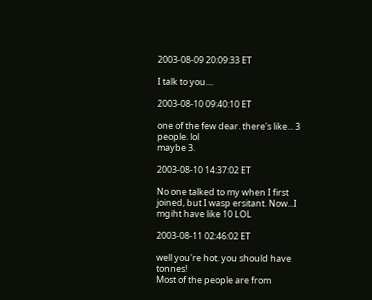2003-08-09 20:09:33 ET

I talk to you....

2003-08-10 09:40:10 ET

one of the few dear. there's like... 3 people. lol
maybe 3.

2003-08-10 14:37:02 ET

No one talked to my when I first joined, but I wasp ersitant. Now...I mgiht have like 10 LOL

2003-08-11 02:46:02 ET

well you're hot. you should have tonnes!
Most of the people are from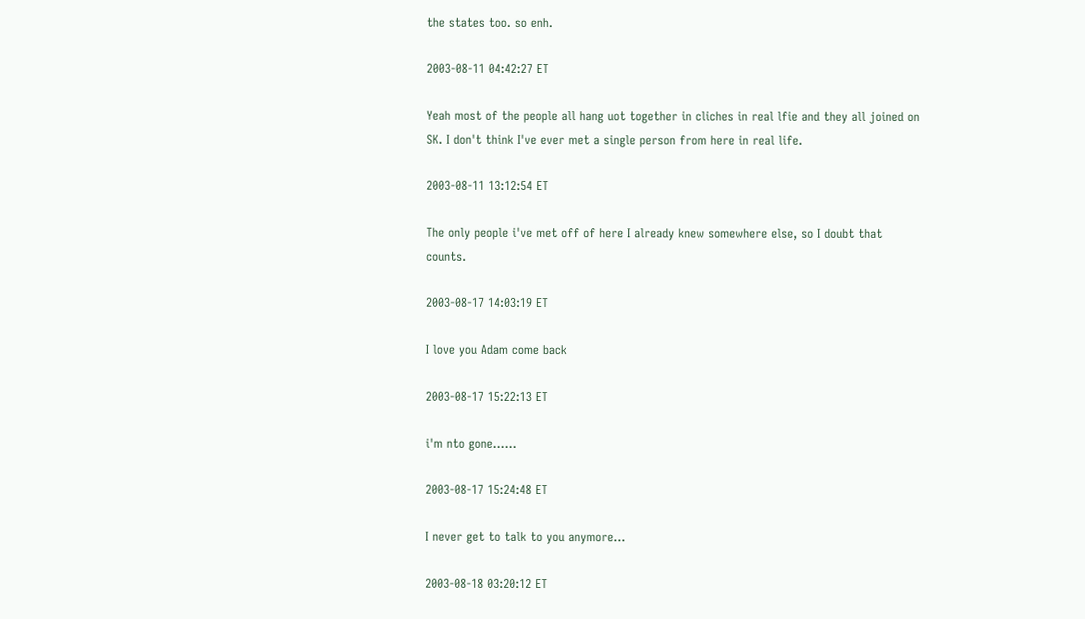the states too. so enh.

2003-08-11 04:42:27 ET

Yeah most of the people all hang uot together in cliches in real lfie and they all joined on SK. I don't think I've ever met a single person from here in real life.

2003-08-11 13:12:54 ET

The only people i've met off of here I already knew somewhere else, so I doubt that counts.

2003-08-17 14:03:19 ET

I love you Adam come back

2003-08-17 15:22:13 ET

i'm nto gone......

2003-08-17 15:24:48 ET

I never get to talk to you anymore...

2003-08-18 03:20:12 ET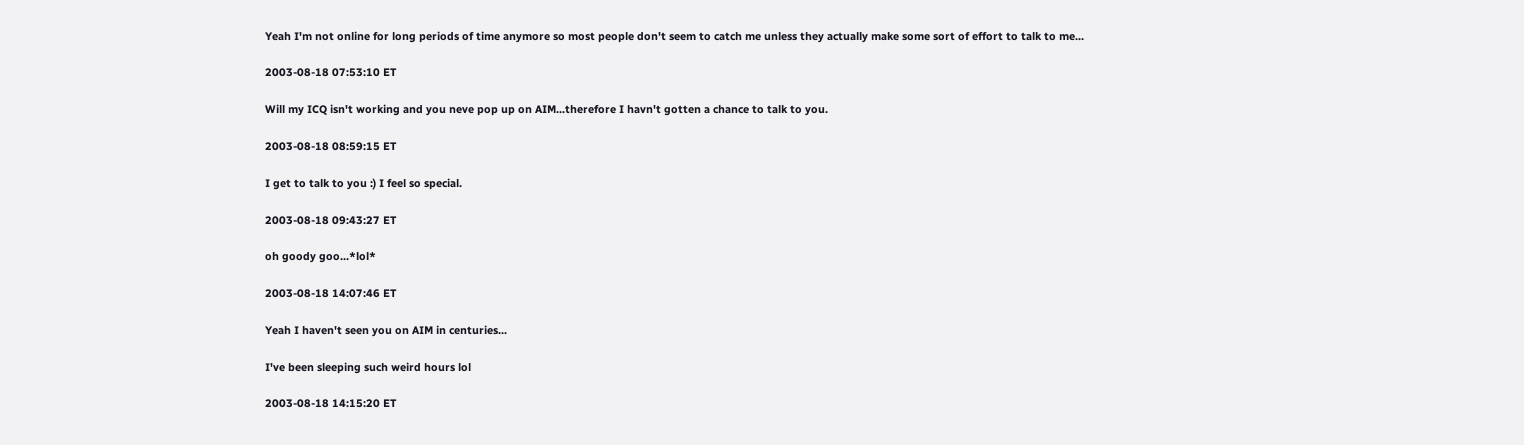Yeah I'm not online for long periods of time anymore so most people don't seem to catch me unless they actually make some sort of effort to talk to me...

2003-08-18 07:53:10 ET

Will my ICQ isn't working and you neve pop up on AIM...therefore I havn't gotten a chance to talk to you.

2003-08-18 08:59:15 ET

I get to talk to you :) I feel so special.

2003-08-18 09:43:27 ET

oh goody goo...*lol*

2003-08-18 14:07:46 ET

Yeah I haven't seen you on AIM in centuries...

I've been sleeping such weird hours lol

2003-08-18 14:15:20 ET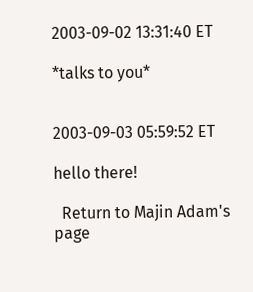2003-09-02 13:31:40 ET

*talks to you*


2003-09-03 05:59:52 ET

hello there!

  Return to Majin Adam's page